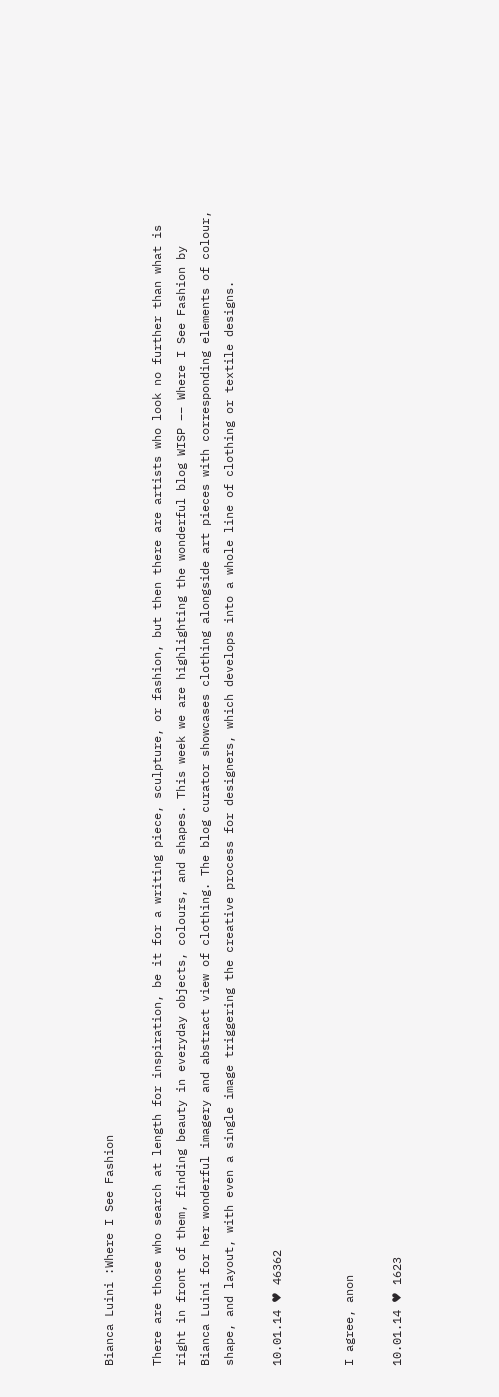Bianca Luini :Where I See Fashion

There are those who search at length for inspiration, be it for a writing piece, sculpture, or fashion, but then there are artists who look no further than what is right in front of them, finding beauty in everyday objects, colours, and shapes. This week we are highlighting the wonderful blog WISP –– Where I See Fashion by Bianca Luini for her wonderful imagery and abstract view of clothing. The blog curator showcases clothing alongside art pieces with corresponding elements of colour, shape, and layout, with even a single image triggering the creative process for designers, which develops into a whole line of clothing or textile designs.

10.01.14 ♥ 46362


I agree, anon

10.01.14 ♥ 1623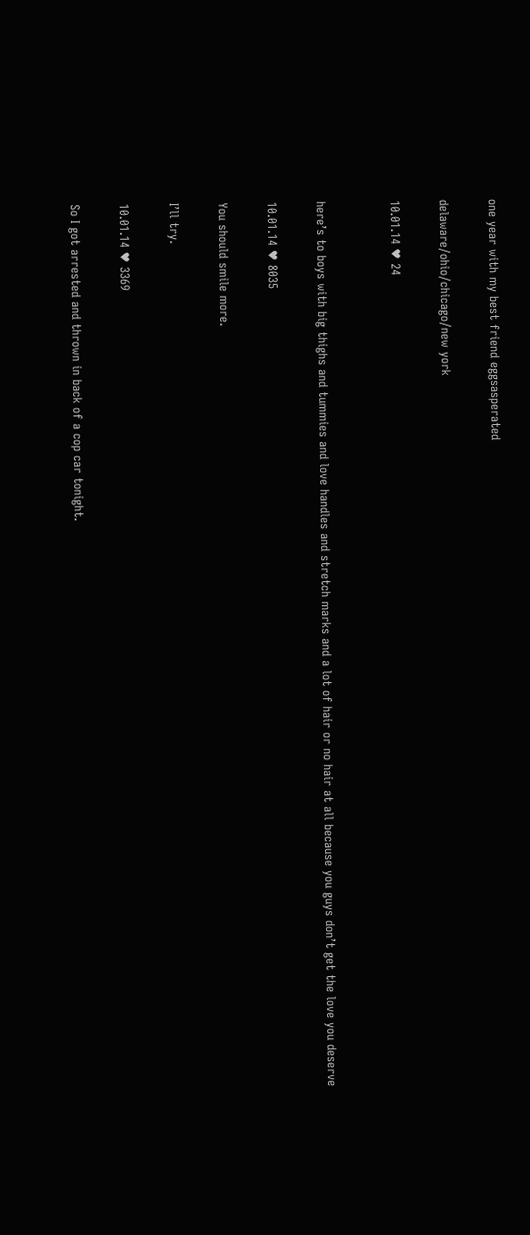one year with my best friend eggsasperated

delaware/ohio/chicago/new york

10.01.14 ♥ 24


here’s to boys with big thighs and tummies and love handles and stretch marks and a lot of hair or no hair at all because you guys don’t get the love you deserve

10.01.14 ♥ 8035

You should smile more.

I’ll try.

10.01.14 ♥ 3369

So I got arrested and thrown in back of a cop car tonight.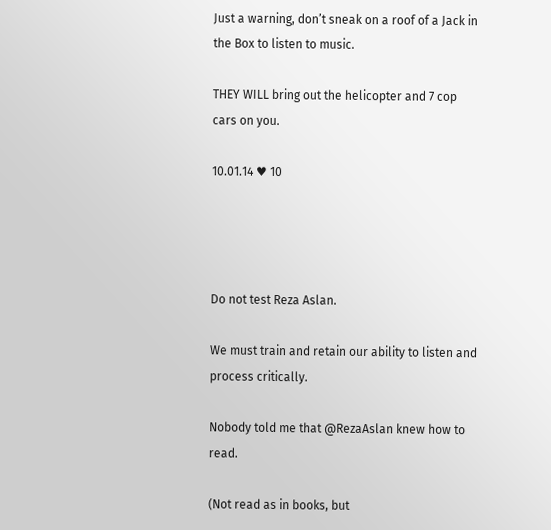Just a warning, don’t sneak on a roof of a Jack in the Box to listen to music.

THEY WILL bring out the helicopter and 7 cop cars on you.

10.01.14 ♥ 10




Do not test Reza Aslan.

We must train and retain our ability to listen and process critically.

Nobody told me that @RezaAslan knew how to read.

(Not read as in books, but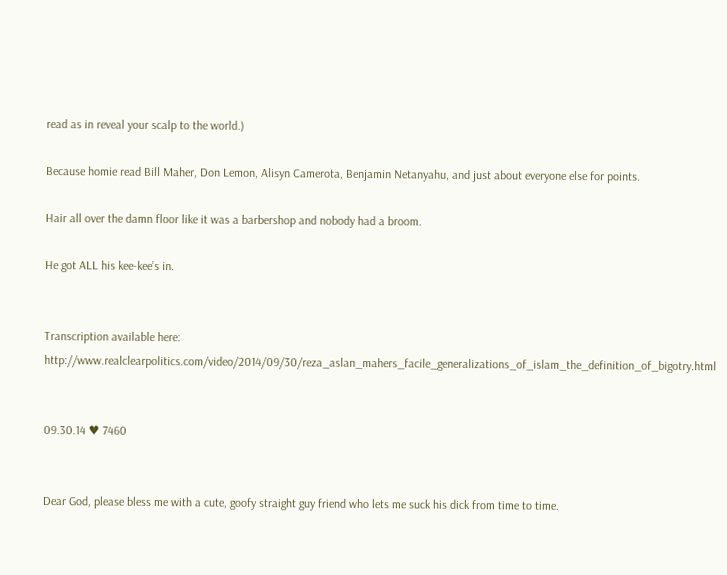read as in reveal your scalp to the world.)

Because homie read Bill Maher, Don Lemon, Alisyn Camerota, Benjamin Netanyahu, and just about everyone else for points.

Hair all over the damn floor like it was a barbershop and nobody had a broom.

He got ALL his kee-kee’s in.


Transcription available here: http://www.realclearpolitics.com/video/2014/09/30/reza_aslan_mahers_facile_generalizations_of_islam_the_definition_of_bigotry.html


09.30.14 ♥ 7460


Dear God, please bless me with a cute, goofy straight guy friend who lets me suck his dick from time to time.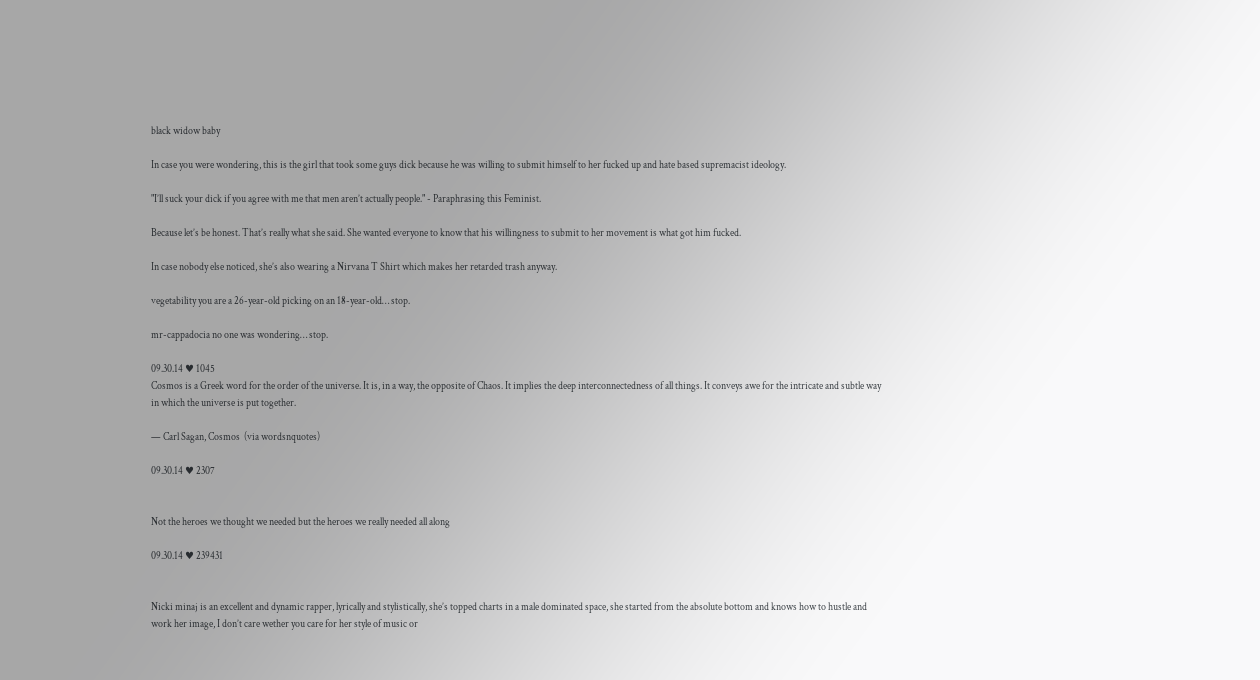black widow baby

In case you were wondering, this is the girl that took some guys dick because he was willing to submit himself to her fucked up and hate based supremacist ideology.

"I’ll suck your dick if you agree with me that men aren’t actually people." - Paraphrasing this Feminist.

Because let’s be honest. That’s really what she said. She wanted everyone to know that his willingness to submit to her movement is what got him fucked.

In case nobody else noticed, she’s also wearing a Nirvana T Shirt which makes her retarded trash anyway.

vegetability you are a 26-year-old picking on an 18-year-old… stop.

mr-cappadocia no one was wondering… stop.

09.30.14 ♥ 1045
Cosmos is a Greek word for the order of the universe. It is, in a way, the opposite of Chaos. It implies the deep interconnectedness of all things. It conveys awe for the intricate and subtle way in which the universe is put together.

— Carl Sagan, Cosmos  (via wordsnquotes)

09.30.14 ♥ 2307


Not the heroes we thought we needed but the heroes we really needed all along

09.30.14 ♥ 239431


Nicki minaj is an excellent and dynamic rapper, lyrically and stylistically, she’s topped charts in a male dominated space, she started from the absolute bottom and knows how to hustle and work her image, I don’t care wether you care for her style of music or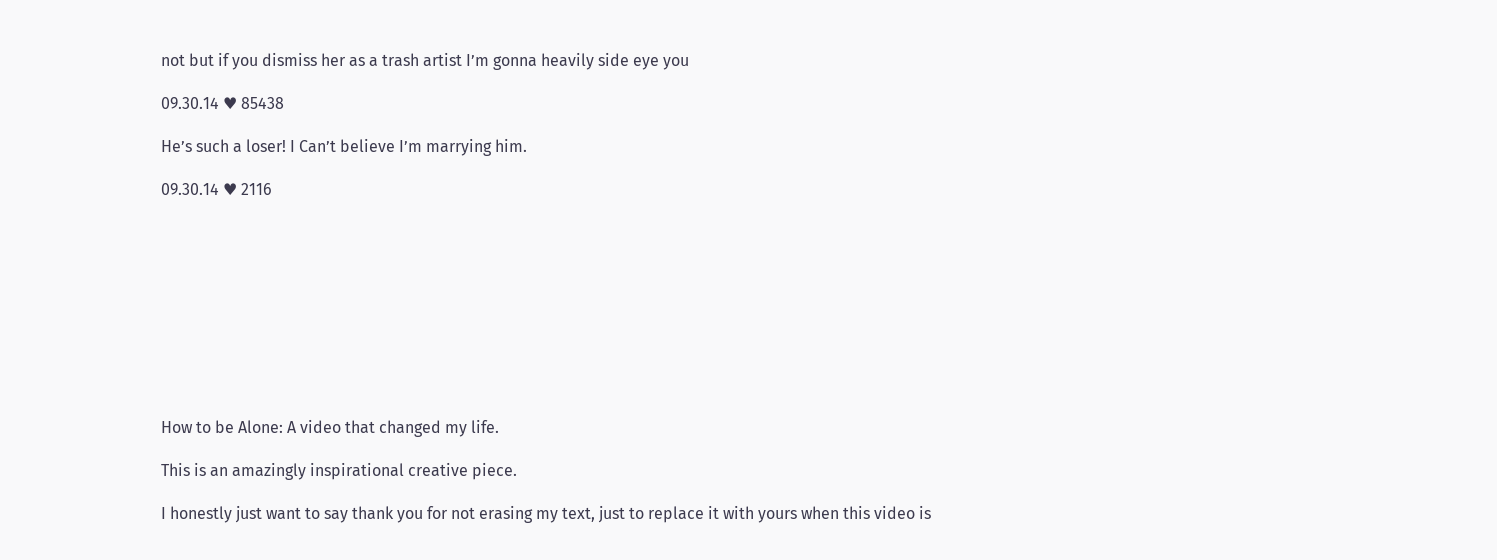not but if you dismiss her as a trash artist I’m gonna heavily side eye you

09.30.14 ♥ 85438

He’s such a loser! I Can’t believe I’m marrying him.

09.30.14 ♥ 2116










How to be Alone: A video that changed my life.

This is an amazingly inspirational creative piece.

I honestly just want to say thank you for not erasing my text, just to replace it with yours when this video is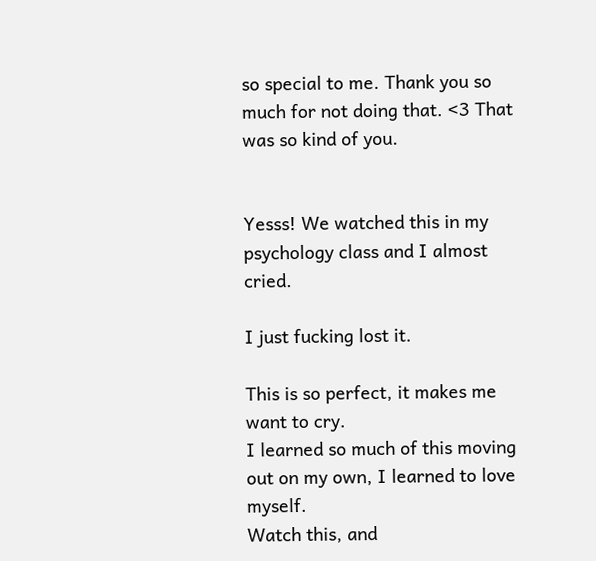so special to me. Thank you so much for not doing that. <3 That was so kind of you.


Yesss! We watched this in my psychology class and I almost cried.

I just fucking lost it.

This is so perfect, it makes me want to cry.
I learned so much of this moving out on my own, I learned to love myself.
Watch this, and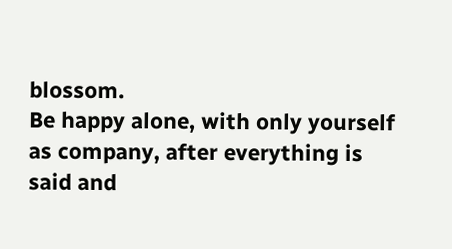blossom.
Be happy alone, with only yourself as company, after everything is said and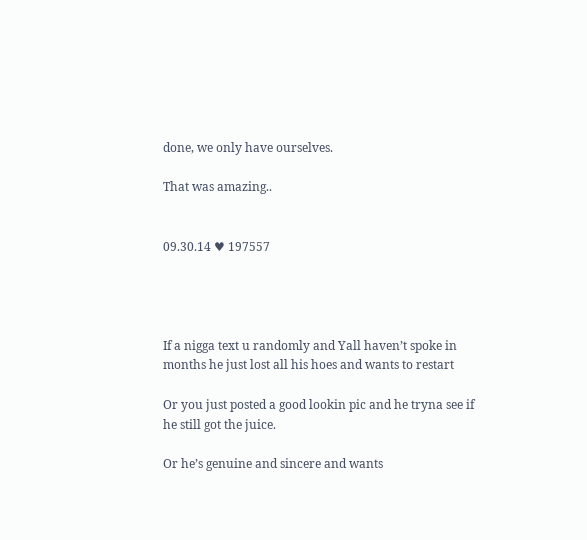done, we only have ourselves.

That was amazing..


09.30.14 ♥ 197557




If a nigga text u randomly and Yall haven’t spoke in months he just lost all his hoes and wants to restart

Or you just posted a good lookin pic and he tryna see if he still got the juice.

Or he’s genuine and sincere and wants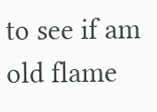to see if am old flame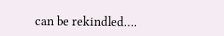can be rekindled….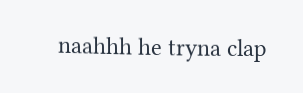naahhh he tryna clap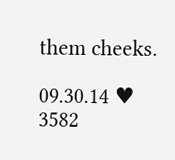them cheeks.

09.30.14 ♥ 3582